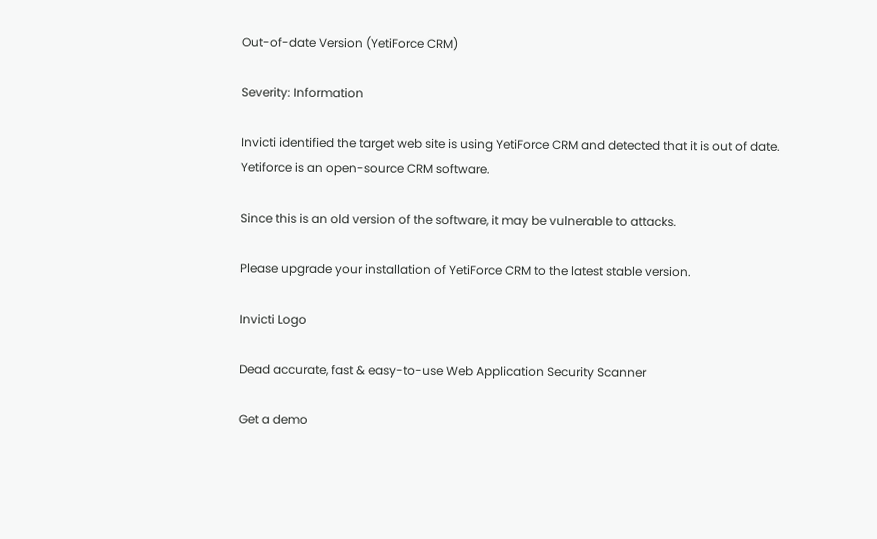Out-of-date Version (YetiForce CRM)

Severity: Information

Invicti identified the target web site is using YetiForce CRM and detected that it is out of date. Yetiforce is an open-source CRM software.

Since this is an old version of the software, it may be vulnerable to attacks.

Please upgrade your installation of YetiForce CRM to the latest stable version.

Invicti Logo

Dead accurate, fast & easy-to-use Web Application Security Scanner

Get a demo